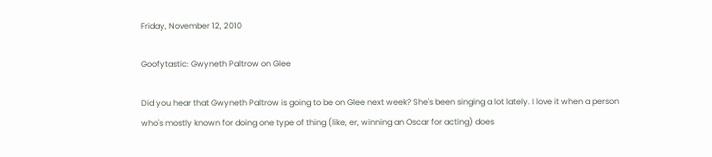Friday, November 12, 2010

Goofytastic: Gwyneth Paltrow on Glee

Did you hear that Gwyneth Paltrow is going to be on Glee next week? She's been singing a lot lately. I love it when a person who's mostly known for doing one type of thing (like, er, winning an Oscar for acting) does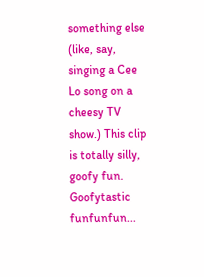something else (like, say, singing a Cee Lo song on a cheesy TV show.) This clip is totally silly, goofy fun. Goofytastic funfunfun...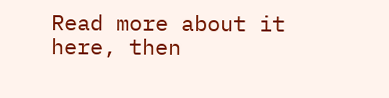Read more about it here, then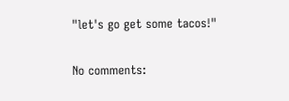"let's go get some tacos!"

No comments: